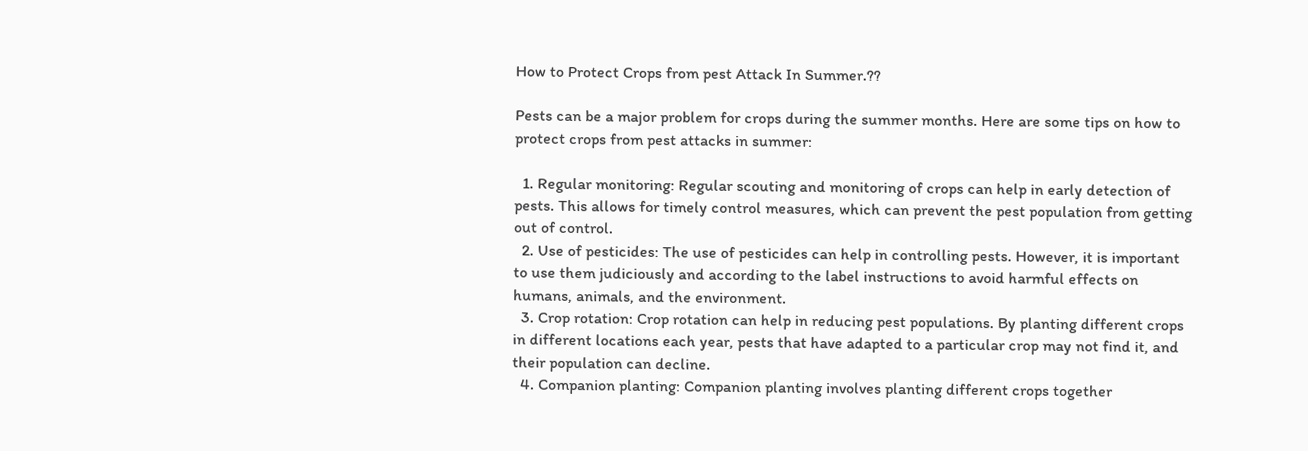How to Protect Crops from pest Attack In Summer.??

Pests can be a major problem for crops during the summer months. Here are some tips on how to protect crops from pest attacks in summer:

  1. Regular monitoring: Regular scouting and monitoring of crops can help in early detection of pests. This allows for timely control measures, which can prevent the pest population from getting out of control.
  2. Use of pesticides: The use of pesticides can help in controlling pests. However, it is important to use them judiciously and according to the label instructions to avoid harmful effects on humans, animals, and the environment.
  3. Crop rotation: Crop rotation can help in reducing pest populations. By planting different crops in different locations each year, pests that have adapted to a particular crop may not find it, and their population can decline.
  4. Companion planting: Companion planting involves planting different crops together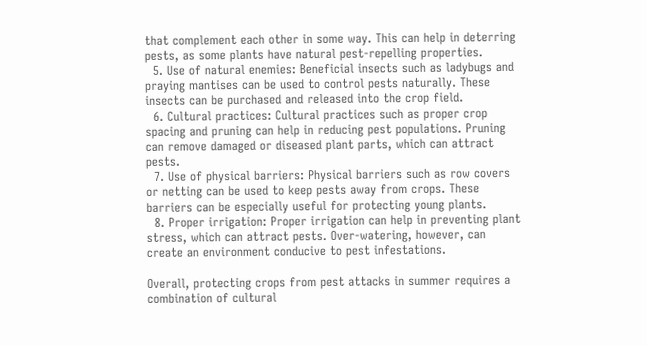that complement each other in some way. This can help in deterring pests, as some plants have natural pest-repelling properties.
  5. Use of natural enemies: Beneficial insects such as ladybugs and praying mantises can be used to control pests naturally. These insects can be purchased and released into the crop field.
  6. Cultural practices: Cultural practices such as proper crop spacing and pruning can help in reducing pest populations. Pruning can remove damaged or diseased plant parts, which can attract pests.
  7. Use of physical barriers: Physical barriers such as row covers or netting can be used to keep pests away from crops. These barriers can be especially useful for protecting young plants.
  8. Proper irrigation: Proper irrigation can help in preventing plant stress, which can attract pests. Over-watering, however, can create an environment conducive to pest infestations.

Overall, protecting crops from pest attacks in summer requires a combination of cultural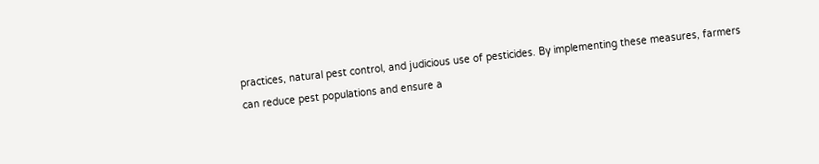practices, natural pest control, and judicious use of pesticides. By implementing these measures, farmers can reduce pest populations and ensure a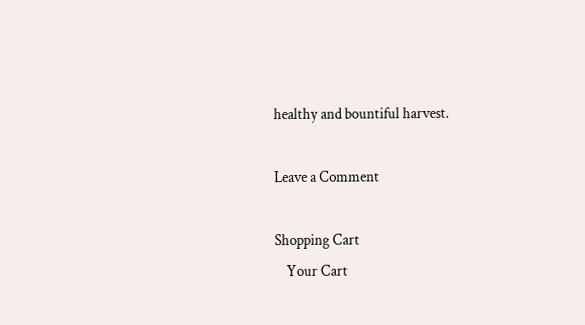healthy and bountiful harvest.

Leave a Comment

Shopping Cart
    Your Cart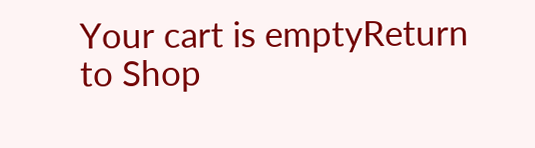Your cart is emptyReturn to Shop